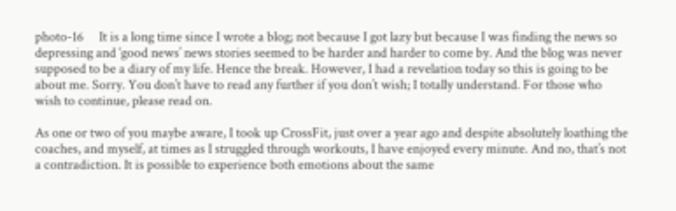photo-16     It is a long time since I wrote a blog; not because I got lazy but because I was finding the news so depressing and ‘good news’ news stories seemed to be harder and harder to come by. And the blog was never supposed to be a diary of my life. Hence the break. However, I had a revelation today so this is going to be about me. Sorry. You don’t have to read any further if you don’t wish; I totally understand. For those who wish to continue, please read on.

As one or two of you maybe aware, I took up CrossFit, just over a year ago and despite absolutely loathing the coaches, and myself, at times as I struggled through workouts, I have enjoyed every minute. And no, that’s not a contradiction. It is possible to experience both emotions about the same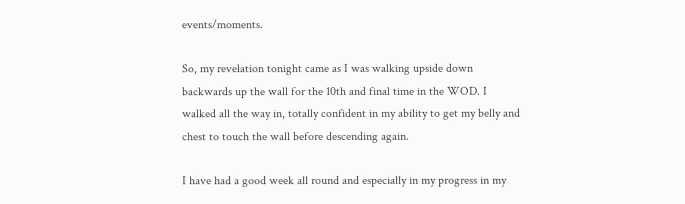events/moments.

So, my revelation tonight came as I was walking upside down backwards up the wall for the 10th and final time in the WOD. I walked all the way in, totally confident in my ability to get my belly and chest to touch the wall before descending again.

I have had a good week all round and especially in my progress in my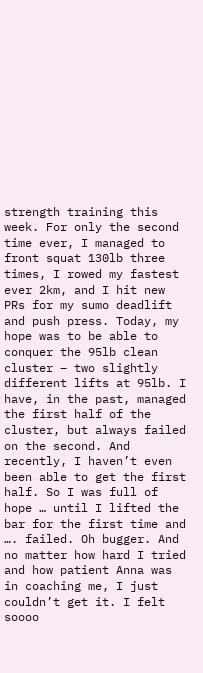strength training this week. For only the second time ever, I managed to front squat 130lb three times, I rowed my fastest ever 2km, and I hit new PRs for my sumo deadlift and push press. Today, my hope was to be able to conquer the 95lb clean cluster – two slightly different lifts at 95lb. I have, in the past, managed the first half of the cluster, but always failed on the second. And recently, I haven’t even been able to get the first half. So I was full of hope … until I lifted the bar for the first time and …. failed. Oh bugger. And no matter how hard I tried and how patient Anna was in coaching me, I just couldn’t get it. I felt soooo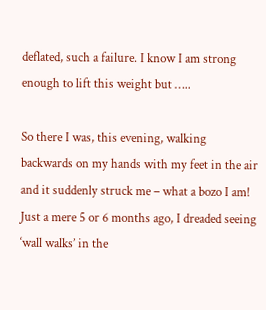deflated, such a failure. I know I am strong enough to lift this weight but …..

So there I was, this evening, walking backwards on my hands with my feet in the air and it suddenly struck me – what a bozo I am! Just a mere 5 or 6 months ago, I dreaded seeing ‘wall walks’ in the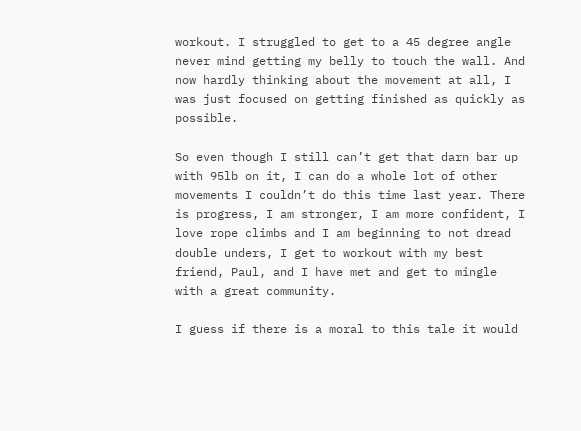workout. I struggled to get to a 45 degree angle never mind getting my belly to touch the wall. And now hardly thinking about the movement at all, I was just focused on getting finished as quickly as possible.

So even though I still can’t get that darn bar up with 95lb on it, I can do a whole lot of other movements I couldn’t do this time last year. There is progress, I am stronger, I am more confident, I love rope climbs and I am beginning to not dread double unders, I get to workout with my best friend, Paul, and I have met and get to mingle with a great community.

I guess if there is a moral to this tale it would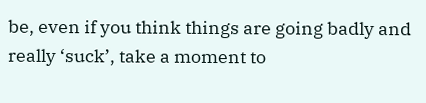be, even if you think things are going badly and really ‘suck’, take a moment to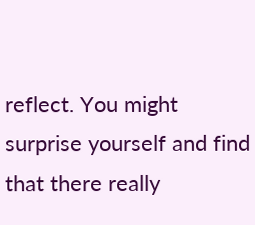reflect. You might surprise yourself and find that there really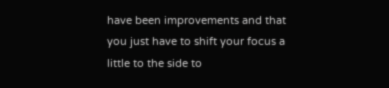have been improvements and that you just have to shift your focus a little to the side to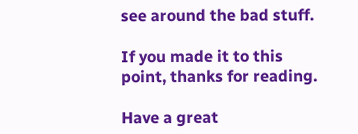see around the bad stuff.

If you made it to this point, thanks for reading.

Have a great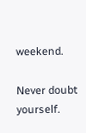weekend.

Never doubt yourself.